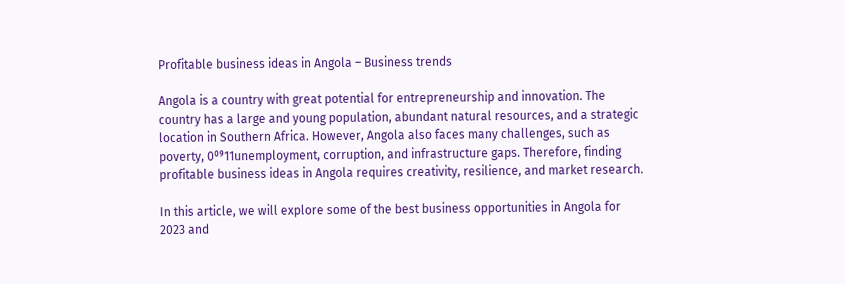Profitable business ideas in Angola – Business trends

Angola is a country with great potential for entrepreneurship and innovation. The country has a large and young population, abundant natural resources, and a strategic location in Southern Africa. However, Angola also faces many challenges, such as poverty, 0⁰⁹11unemployment, corruption, and infrastructure gaps. Therefore, finding profitable business ideas in Angola requires creativity, resilience, and market research.

In this article, we will explore some of the best business opportunities in Angola for 2023 and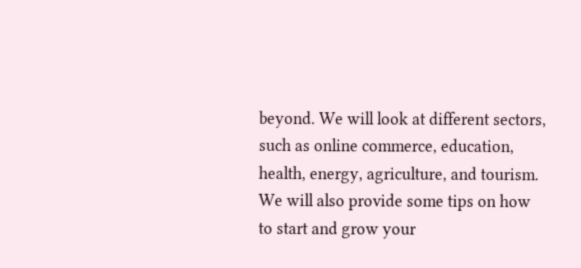beyond. We will look at different sectors, such as online commerce, education, health, energy, agriculture, and tourism. We will also provide some tips on how to start and grow your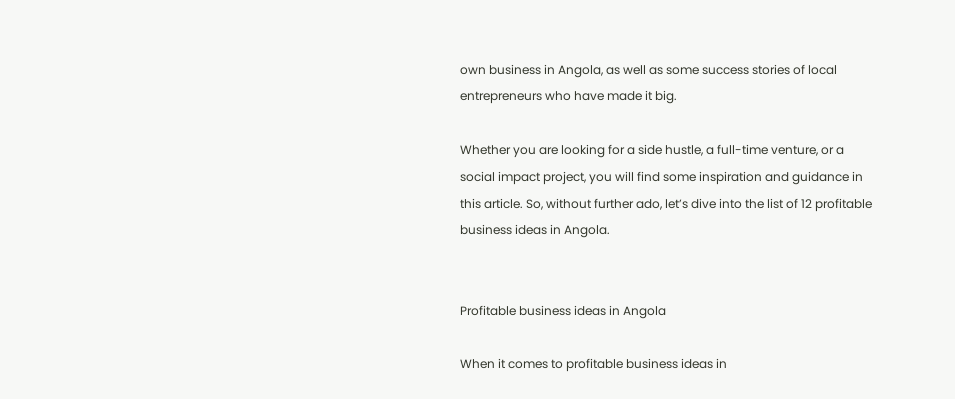own business in Angola, as well as some success stories of local entrepreneurs who have made it big.

Whether you are looking for a side hustle, a full-time venture, or a social impact project, you will find some inspiration and guidance in this article. So, without further ado, let’s dive into the list of 12 profitable business ideas in Angola.


Profitable business ideas in Angola

When it comes to profitable business ideas in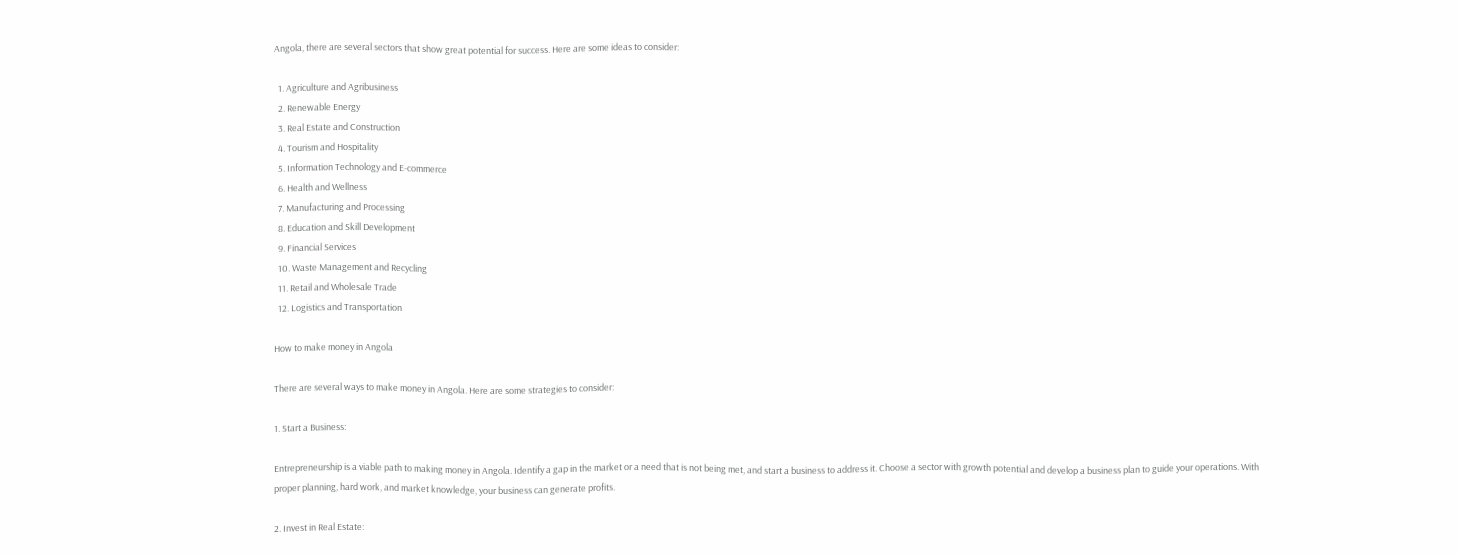Angola, there are several sectors that show great potential for success. Here are some ideas to consider:

  1. Agriculture and Agribusiness
  2. Renewable Energy
  3. Real Estate and Construction
  4. Tourism and Hospitality
  5. Information Technology and E-commerce
  6. Health and Wellness
  7. Manufacturing and Processing
  8. Education and Skill Development
  9. Financial Services
  10. Waste Management and Recycling
  11. Retail and Wholesale Trade
  12. Logistics and Transportation

How to make money in Angola

There are several ways to make money in Angola. Here are some strategies to consider:

1. Start a Business:

Entrepreneurship is a viable path to making money in Angola. Identify a gap in the market or a need that is not being met, and start a business to address it. Choose a sector with growth potential and develop a business plan to guide your operations. With proper planning, hard work, and market knowledge, your business can generate profits.

2. Invest in Real Estate: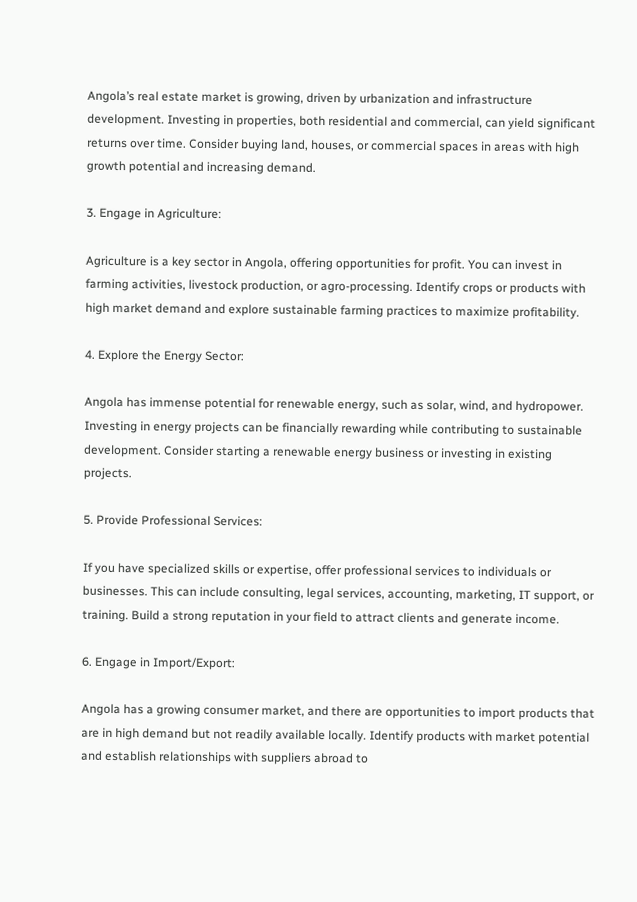Angola’s real estate market is growing, driven by urbanization and infrastructure development. Investing in properties, both residential and commercial, can yield significant returns over time. Consider buying land, houses, or commercial spaces in areas with high growth potential and increasing demand.

3. Engage in Agriculture:

Agriculture is a key sector in Angola, offering opportunities for profit. You can invest in farming activities, livestock production, or agro-processing. Identify crops or products with high market demand and explore sustainable farming practices to maximize profitability.

4. Explore the Energy Sector:

Angola has immense potential for renewable energy, such as solar, wind, and hydropower. Investing in energy projects can be financially rewarding while contributing to sustainable development. Consider starting a renewable energy business or investing in existing projects.

5. Provide Professional Services:

If you have specialized skills or expertise, offer professional services to individuals or businesses. This can include consulting, legal services, accounting, marketing, IT support, or training. Build a strong reputation in your field to attract clients and generate income.

6. Engage in Import/Export:

Angola has a growing consumer market, and there are opportunities to import products that are in high demand but not readily available locally. Identify products with market potential and establish relationships with suppliers abroad to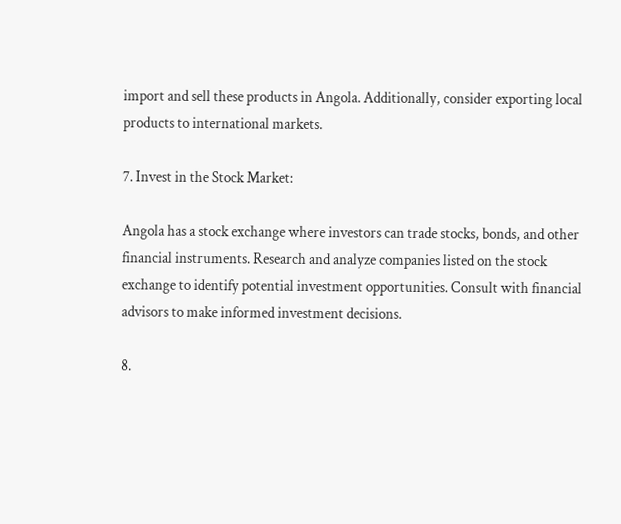import and sell these products in Angola. Additionally, consider exporting local products to international markets.

7. Invest in the Stock Market:

Angola has a stock exchange where investors can trade stocks, bonds, and other financial instruments. Research and analyze companies listed on the stock exchange to identify potential investment opportunities. Consult with financial advisors to make informed investment decisions.

8.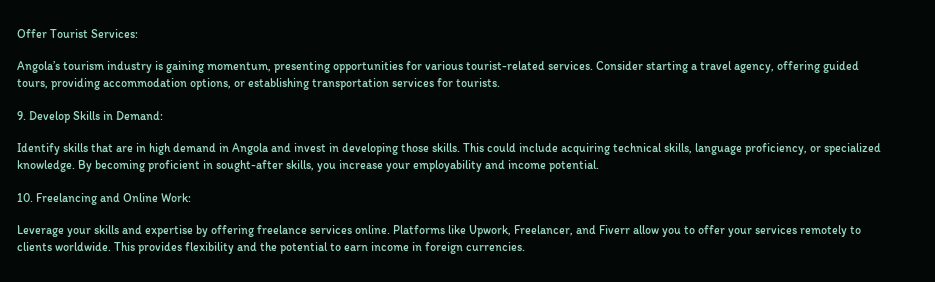Offer Tourist Services:

Angola’s tourism industry is gaining momentum, presenting opportunities for various tourist-related services. Consider starting a travel agency, offering guided tours, providing accommodation options, or establishing transportation services for tourists.

9. Develop Skills in Demand:

Identify skills that are in high demand in Angola and invest in developing those skills. This could include acquiring technical skills, language proficiency, or specialized knowledge. By becoming proficient in sought-after skills, you increase your employability and income potential.

10. Freelancing and Online Work:

Leverage your skills and expertise by offering freelance services online. Platforms like Upwork, Freelancer, and Fiverr allow you to offer your services remotely to clients worldwide. This provides flexibility and the potential to earn income in foreign currencies.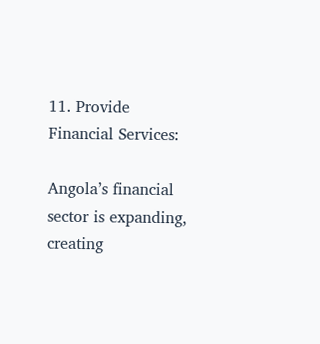11. Provide Financial Services:

Angola’s financial sector is expanding, creating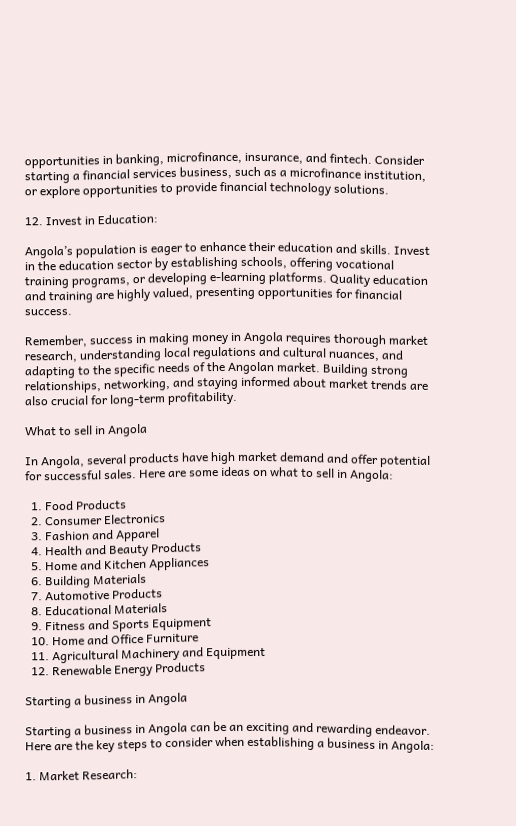opportunities in banking, microfinance, insurance, and fintech. Consider starting a financial services business, such as a microfinance institution, or explore opportunities to provide financial technology solutions.

12. Invest in Education:

Angola’s population is eager to enhance their education and skills. Invest in the education sector by establishing schools, offering vocational training programs, or developing e-learning platforms. Quality education and training are highly valued, presenting opportunities for financial success.

Remember, success in making money in Angola requires thorough market research, understanding local regulations and cultural nuances, and adapting to the specific needs of the Angolan market. Building strong relationships, networking, and staying informed about market trends are also crucial for long-term profitability.

What to sell in Angola

In Angola, several products have high market demand and offer potential for successful sales. Here are some ideas on what to sell in Angola:

  1. Food Products
  2. Consumer Electronics
  3. Fashion and Apparel
  4. Health and Beauty Products
  5. Home and Kitchen Appliances
  6. Building Materials
  7. Automotive Products
  8. Educational Materials
  9. Fitness and Sports Equipment
  10. Home and Office Furniture
  11. Agricultural Machinery and Equipment
  12. Renewable Energy Products

Starting a business in Angola

Starting a business in Angola can be an exciting and rewarding endeavor. Here are the key steps to consider when establishing a business in Angola:

1. Market Research: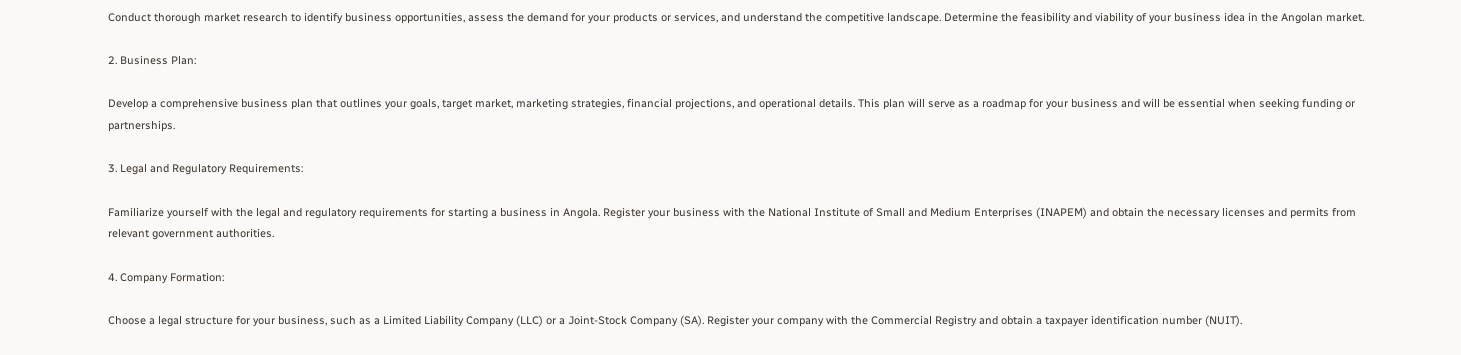Conduct thorough market research to identify business opportunities, assess the demand for your products or services, and understand the competitive landscape. Determine the feasibility and viability of your business idea in the Angolan market.

2. Business Plan:

Develop a comprehensive business plan that outlines your goals, target market, marketing strategies, financial projections, and operational details. This plan will serve as a roadmap for your business and will be essential when seeking funding or partnerships.

3. Legal and Regulatory Requirements:

Familiarize yourself with the legal and regulatory requirements for starting a business in Angola. Register your business with the National Institute of Small and Medium Enterprises (INAPEM) and obtain the necessary licenses and permits from relevant government authorities.

4. Company Formation:

Choose a legal structure for your business, such as a Limited Liability Company (LLC) or a Joint-Stock Company (SA). Register your company with the Commercial Registry and obtain a taxpayer identification number (NUIT).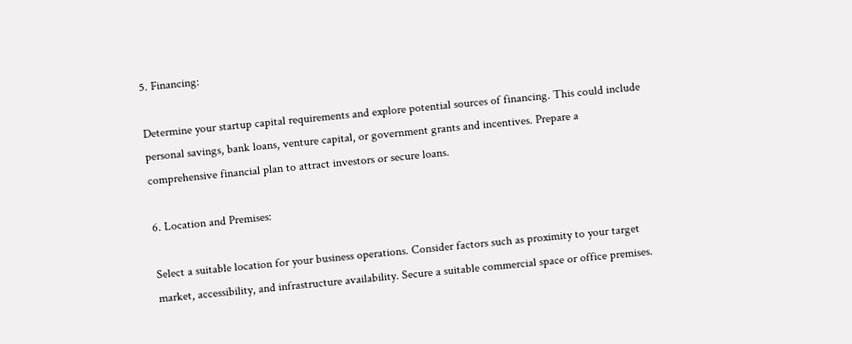5. Financing:

Determine your startup capital requirements and explore potential sources of financing. This could include personal savings, bank loans, venture capital, or government grants and incentives. Prepare a comprehensive financial plan to attract investors or secure loans.

6. Location and Premises:

Select a suitable location for your business operations. Consider factors such as proximity to your target market, accessibility, and infrastructure availability. Secure a suitable commercial space or office premises.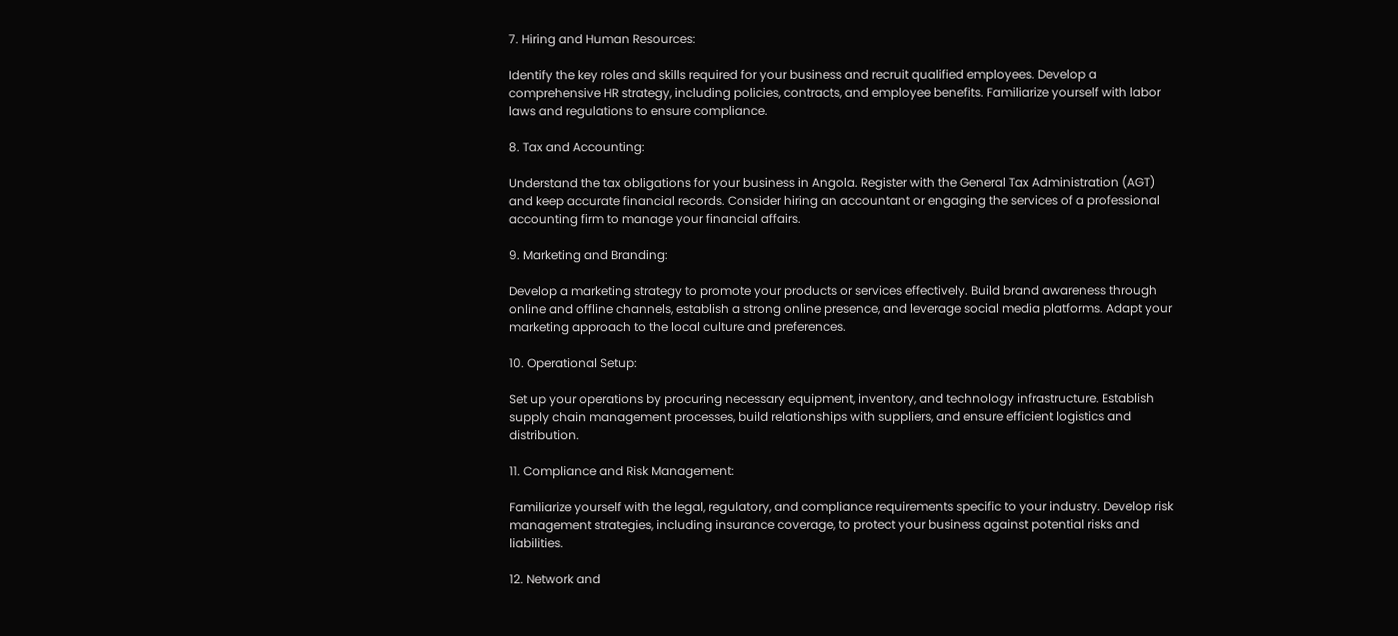7. Hiring and Human Resources:

Identify the key roles and skills required for your business and recruit qualified employees. Develop a comprehensive HR strategy, including policies, contracts, and employee benefits. Familiarize yourself with labor laws and regulations to ensure compliance.

8. Tax and Accounting:

Understand the tax obligations for your business in Angola. Register with the General Tax Administration (AGT) and keep accurate financial records. Consider hiring an accountant or engaging the services of a professional accounting firm to manage your financial affairs.

9. Marketing and Branding:

Develop a marketing strategy to promote your products or services effectively. Build brand awareness through online and offline channels, establish a strong online presence, and leverage social media platforms. Adapt your marketing approach to the local culture and preferences.

10. Operational Setup:

Set up your operations by procuring necessary equipment, inventory, and technology infrastructure. Establish supply chain management processes, build relationships with suppliers, and ensure efficient logistics and distribution.

11. Compliance and Risk Management:

Familiarize yourself with the legal, regulatory, and compliance requirements specific to your industry. Develop risk management strategies, including insurance coverage, to protect your business against potential risks and liabilities.

12. Network and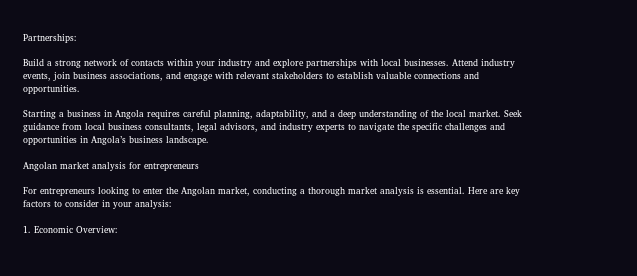Partnerships:

Build a strong network of contacts within your industry and explore partnerships with local businesses. Attend industry events, join business associations, and engage with relevant stakeholders to establish valuable connections and opportunities.

Starting a business in Angola requires careful planning, adaptability, and a deep understanding of the local market. Seek guidance from local business consultants, legal advisors, and industry experts to navigate the specific challenges and opportunities in Angola’s business landscape.

Angolan market analysis for entrepreneurs

For entrepreneurs looking to enter the Angolan market, conducting a thorough market analysis is essential. Here are key factors to consider in your analysis:

1. Economic Overview: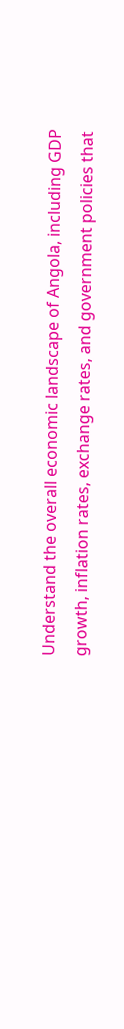Understand the overall economic landscape of Angola, including GDP growth, inflation rates, exchange rates, and government policies that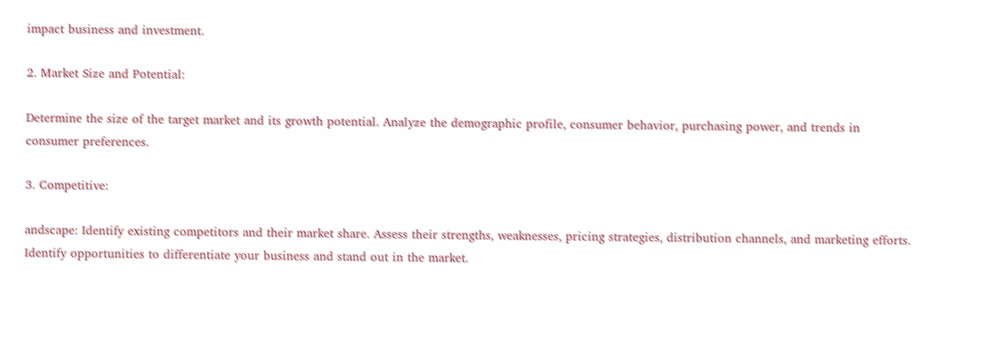impact business and investment.

2. Market Size and Potential:

Determine the size of the target market and its growth potential. Analyze the demographic profile, consumer behavior, purchasing power, and trends in consumer preferences.

3. Competitive:

andscape: Identify existing competitors and their market share. Assess their strengths, weaknesses, pricing strategies, distribution channels, and marketing efforts. Identify opportunities to differentiate your business and stand out in the market.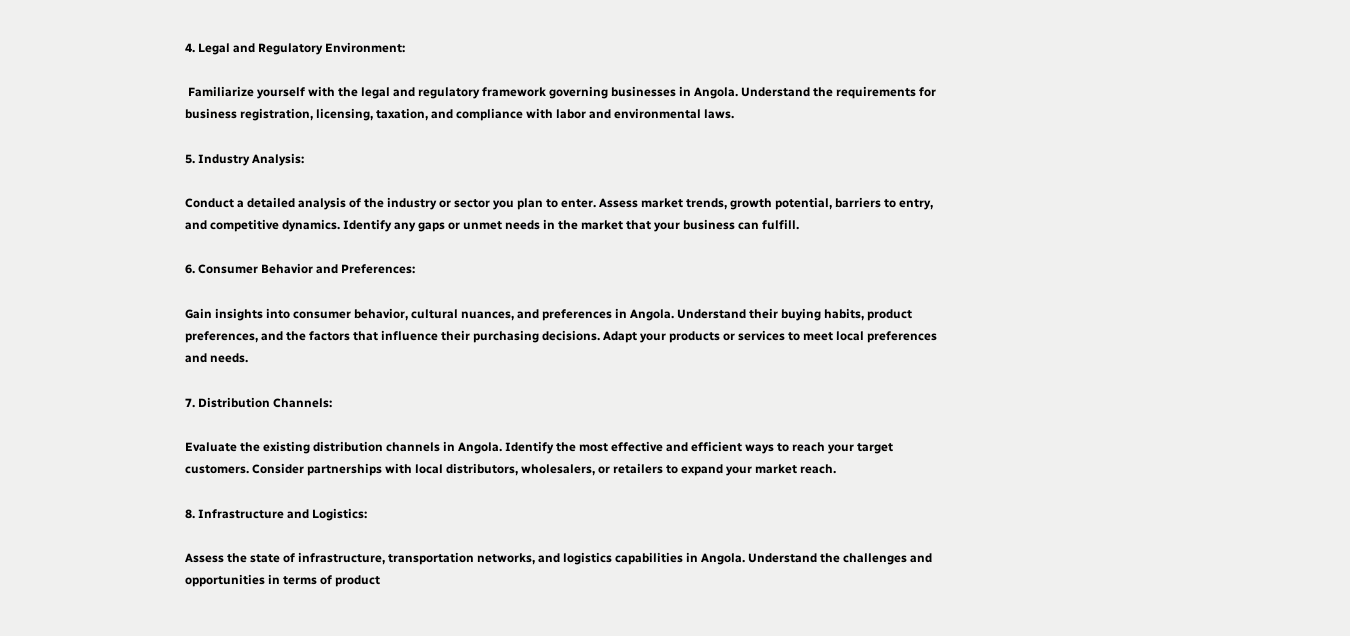4. Legal and Regulatory Environment:

 Familiarize yourself with the legal and regulatory framework governing businesses in Angola. Understand the requirements for business registration, licensing, taxation, and compliance with labor and environmental laws.

5. Industry Analysis:

Conduct a detailed analysis of the industry or sector you plan to enter. Assess market trends, growth potential, barriers to entry, and competitive dynamics. Identify any gaps or unmet needs in the market that your business can fulfill.

6. Consumer Behavior and Preferences:

Gain insights into consumer behavior, cultural nuances, and preferences in Angola. Understand their buying habits, product preferences, and the factors that influence their purchasing decisions. Adapt your products or services to meet local preferences and needs.

7. Distribution Channels:

Evaluate the existing distribution channels in Angola. Identify the most effective and efficient ways to reach your target customers. Consider partnerships with local distributors, wholesalers, or retailers to expand your market reach.

8. Infrastructure and Logistics:

Assess the state of infrastructure, transportation networks, and logistics capabilities in Angola. Understand the challenges and opportunities in terms of product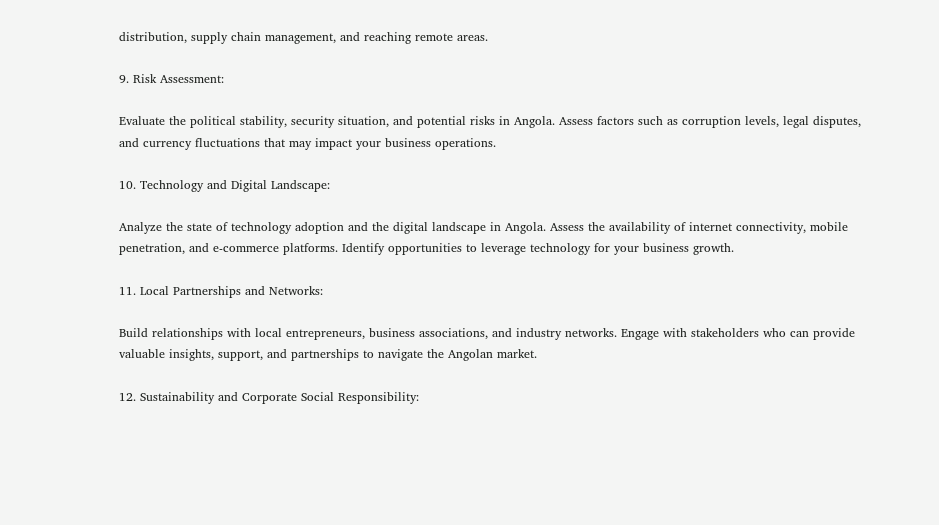distribution, supply chain management, and reaching remote areas.

9. Risk Assessment:

Evaluate the political stability, security situation, and potential risks in Angola. Assess factors such as corruption levels, legal disputes, and currency fluctuations that may impact your business operations.

10. Technology and Digital Landscape:

Analyze the state of technology adoption and the digital landscape in Angola. Assess the availability of internet connectivity, mobile penetration, and e-commerce platforms. Identify opportunities to leverage technology for your business growth.

11. Local Partnerships and Networks:

Build relationships with local entrepreneurs, business associations, and industry networks. Engage with stakeholders who can provide valuable insights, support, and partnerships to navigate the Angolan market.

12. Sustainability and Corporate Social Responsibility: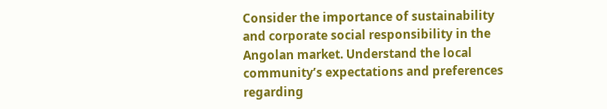Consider the importance of sustainability and corporate social responsibility in the Angolan market. Understand the local community’s expectations and preferences regarding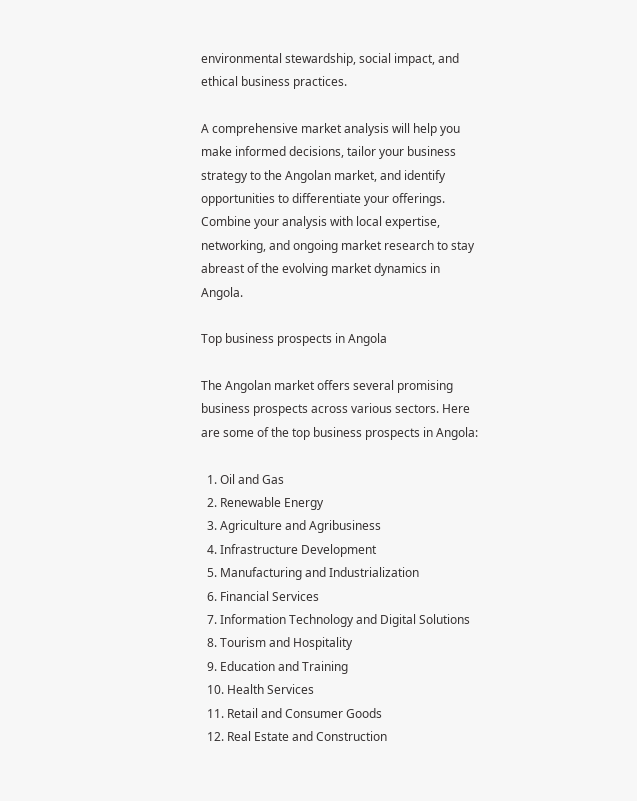environmental stewardship, social impact, and ethical business practices.

A comprehensive market analysis will help you make informed decisions, tailor your business strategy to the Angolan market, and identify opportunities to differentiate your offerings. Combine your analysis with local expertise, networking, and ongoing market research to stay abreast of the evolving market dynamics in Angola.

Top business prospects in Angola

The Angolan market offers several promising business prospects across various sectors. Here are some of the top business prospects in Angola:

  1. Oil and Gas
  2. Renewable Energy
  3. Agriculture and Agribusiness
  4. Infrastructure Development
  5. Manufacturing and Industrialization
  6. Financial Services
  7. Information Technology and Digital Solutions
  8. Tourism and Hospitality
  9. Education and Training
  10. Health Services
  11. Retail and Consumer Goods
  12. Real Estate and Construction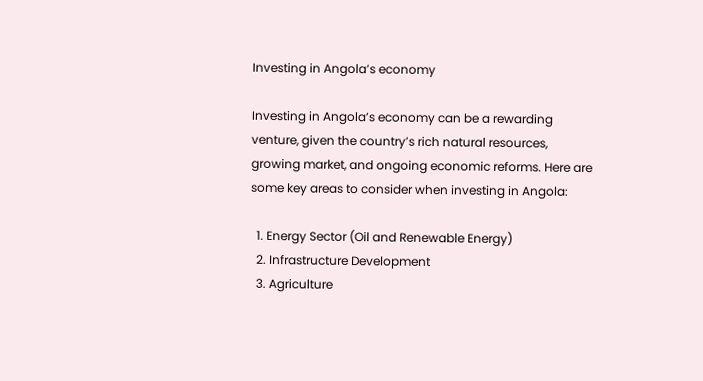Investing in Angola’s economy

Investing in Angola’s economy can be a rewarding venture, given the country’s rich natural resources, growing market, and ongoing economic reforms. Here are some key areas to consider when investing in Angola:

  1. Energy Sector (Oil and Renewable Energy)
  2. Infrastructure Development
  3. Agriculture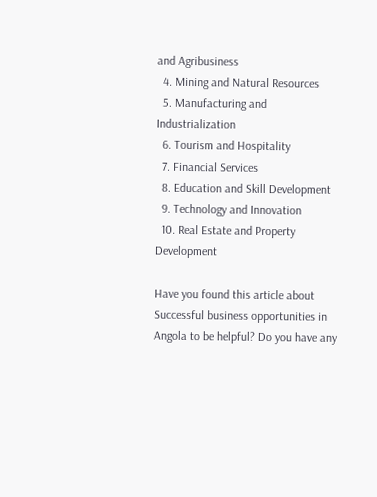and Agribusiness
  4. Mining and Natural Resources
  5. Manufacturing and Industrialization
  6. Tourism and Hospitality
  7. Financial Services
  8. Education and Skill Development
  9. Technology and Innovation
  10. Real Estate and Property Development

Have you found this article about Successful business opportunities in Angola to be helpful? Do you have any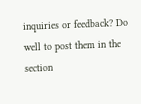inquiries or feedback? Do well to post them in the section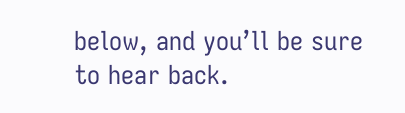below, and you’ll be sure to hear back.